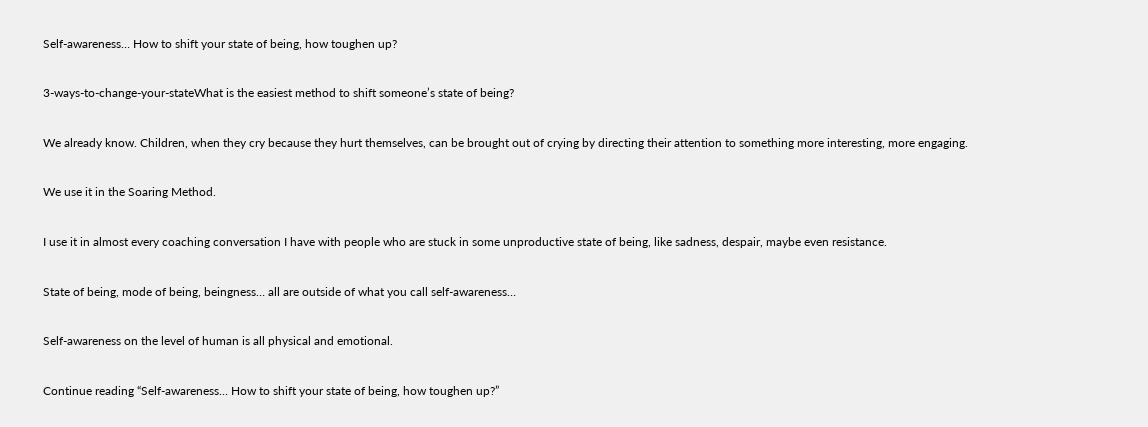Self-awareness… How to shift your state of being, how toughen up?

3-ways-to-change-your-stateWhat is the easiest method to shift someone’s state of being?

We already know. Children, when they cry because they hurt themselves, can be brought out of crying by directing their attention to something more interesting, more engaging.

We use it in the Soaring Method.

I use it in almost every coaching conversation I have with people who are stuck in some unproductive state of being, like sadness, despair, maybe even resistance.

State of being, mode of being, beingness… all are outside of what you call self-awareness…

Self-awareness on the level of human is all physical and emotional.

Continue reading “Self-awareness… How to shift your state of being, how toughen up?”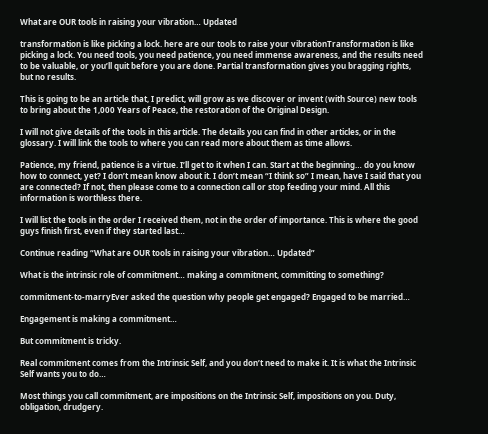What are OUR tools in raising your vibration… Updated

transformation is like picking a lock. here are our tools to raise your vibrationTransformation is like picking a lock. You need tools, you need patience, you need immense awareness, and the results need to be valuable, or you’ll quit before you are done. Partial transformation gives you bragging rights, but no results.

This is going to be an article that, I predict, will grow as we discover or invent (with Source) new tools to bring about the 1,000 Years of Peace, the restoration of the Original Design.

I will not give details of the tools in this article. The details you can find in other articles, or in the glossary. I will link the tools to where you can read more about them as time allows.

Patience, my friend, patience is a virtue. I’ll get to it when I can. Start at the beginning… do you know how to connect, yet? I don’t mean know about it. I don’t mean “I think so” I mean, have I said that you are connected? If not, then please come to a connection call or stop feeding your mind. All this information is worthless there.

I will list the tools in the order I received them, not in the order of importance. This is where the good guys finish first, even if they started last…

Continue reading “What are OUR tools in raising your vibration… Updated”

What is the intrinsic role of commitment… making a commitment, committing to something?

commitment-to-marryEver asked the question why people get engaged? Engaged to be married…

Engagement is making a commitment…

But commitment is tricky.

Real commitment comes from the Intrinsic Self, and you don’t need to make it. It is what the Intrinsic Self wants you to do…

Most things you call commitment, are impositions on the Intrinsic Self, impositions on you. Duty, obligation, drudgery.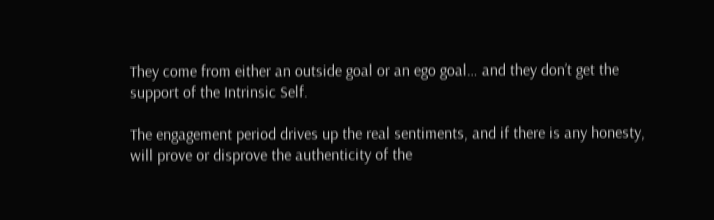They come from either an outside goal or an ego goal… and they don’t get the support of the Intrinsic Self.

The engagement period drives up the real sentiments, and if there is any honesty, will prove or disprove the authenticity of the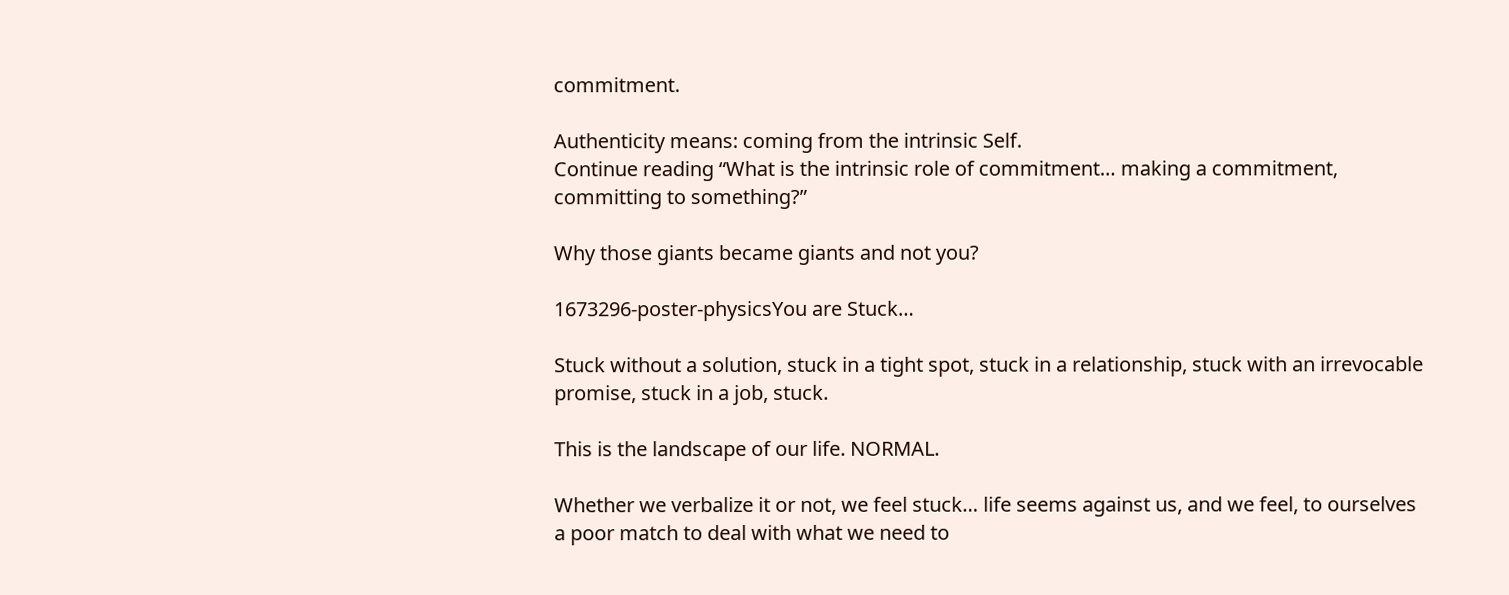commitment.

Authenticity means: coming from the intrinsic Self.
Continue reading “What is the intrinsic role of commitment… making a commitment, committing to something?”

Why those giants became giants and not you?

1673296-poster-physicsYou are Stuck…

Stuck without a solution, stuck in a tight spot, stuck in a relationship, stuck with an irrevocable promise, stuck in a job, stuck.

This is the landscape of our life. NORMAL.

Whether we verbalize it or not, we feel stuck… life seems against us, and we feel, to ourselves a poor match to deal with what we need to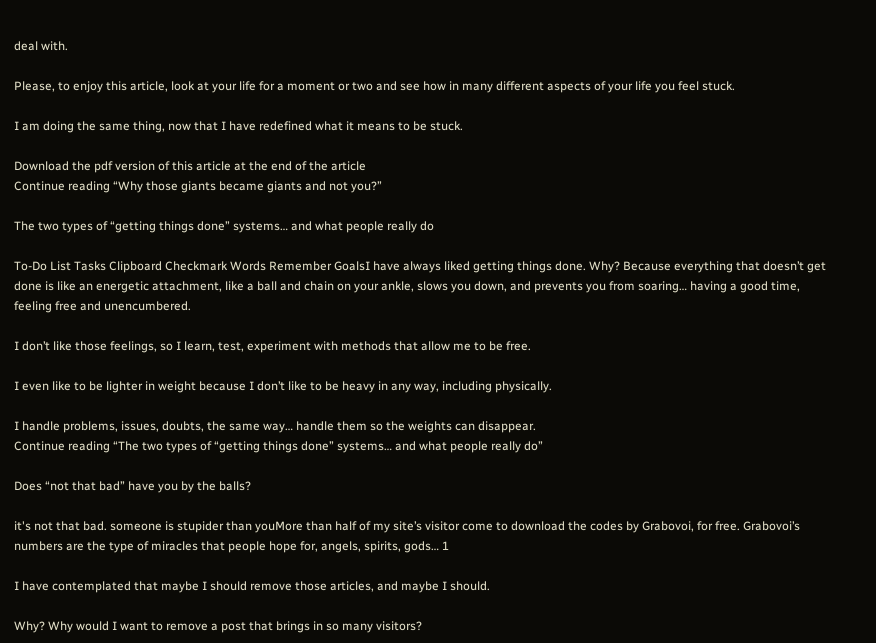deal with.

Please, to enjoy this article, look at your life for a moment or two and see how in many different aspects of your life you feel stuck.

I am doing the same thing, now that I have redefined what it means to be stuck.

Download the pdf version of this article at the end of the article
Continue reading “Why those giants became giants and not you?”

The two types of “getting things done” systems… and what people really do

To-Do List Tasks Clipboard Checkmark Words Remember GoalsI have always liked getting things done. Why? Because everything that doesn’t get done is like an energetic attachment, like a ball and chain on your ankle, slows you down, and prevents you from soaring… having a good time, feeling free and unencumbered.

I don’t like those feelings, so I learn, test, experiment with methods that allow me to be free.

I even like to be lighter in weight because I don’t like to be heavy in any way, including physically.

I handle problems, issues, doubts, the same way… handle them so the weights can disappear.
Continue reading “The two types of “getting things done” systems… and what people really do”

Does “not that bad” have you by the balls?

it's not that bad. someone is stupider than youMore than half of my site’s visitor come to download the codes by Grabovoi, for free. Grabovoi’s numbers are the type of miracles that people hope for, angels, spirits, gods… 1

I have contemplated that maybe I should remove those articles, and maybe I should.

Why? Why would I want to remove a post that brings in so many visitors?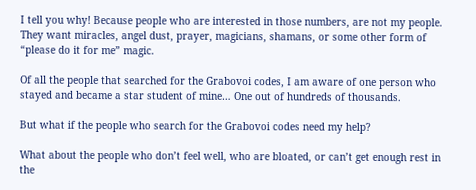I tell you why! Because people who are interested in those numbers, are not my people. They want miracles, angel dust, prayer, magicians, shamans, or some other form of “please do it for me” magic.

Of all the people that searched for the Grabovoi codes, I am aware of one person who stayed and became a star student of mine… One out of hundreds of thousands.

But what if the people who search for the Grabovoi codes need my help?

What about the people who don’t feel well, who are bloated, or can’t get enough rest in the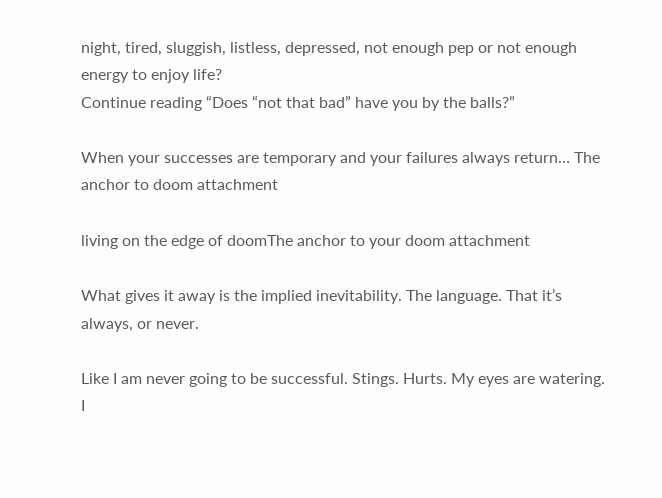night, tired, sluggish, listless, depressed, not enough pep or not enough energy to enjoy life?
Continue reading “Does “not that bad” have you by the balls?”

When your successes are temporary and your failures always return… The anchor to doom attachment

living on the edge of doomThe anchor to your doom attachment

What gives it away is the implied inevitability. The language. That it’s always, or never.

Like I am never going to be successful. Stings. Hurts. My eyes are watering. I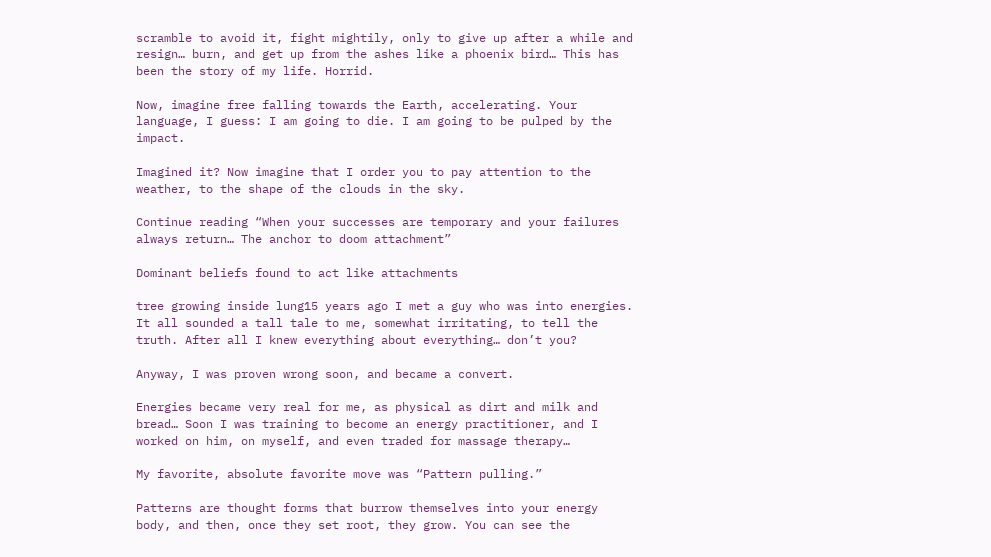scramble to avoid it, fight mightily, only to give up after a while and resign… burn, and get up from the ashes like a phoenix bird… This has been the story of my life. Horrid.

Now, imagine free falling towards the Earth, accelerating. Your language, I guess: I am going to die. I am going to be pulped by the impact.

Imagined it? Now imagine that I order you to pay attention to the weather, to the shape of the clouds in the sky.

Continue reading “When your successes are temporary and your failures always return… The anchor to doom attachment”

Dominant beliefs found to act like attachments

tree growing inside lung15 years ago I met a guy who was into energies. It all sounded a tall tale to me, somewhat irritating, to tell the truth. After all I knew everything about everything… don’t you?

Anyway, I was proven wrong soon, and became a convert.

Energies became very real for me, as physical as dirt and milk and bread… Soon I was training to become an energy practitioner, and I worked on him, on myself, and even traded for massage therapy…

My favorite, absolute favorite move was “Pattern pulling.”

Patterns are thought forms that burrow themselves into your energy body, and then, once they set root, they grow. You can see the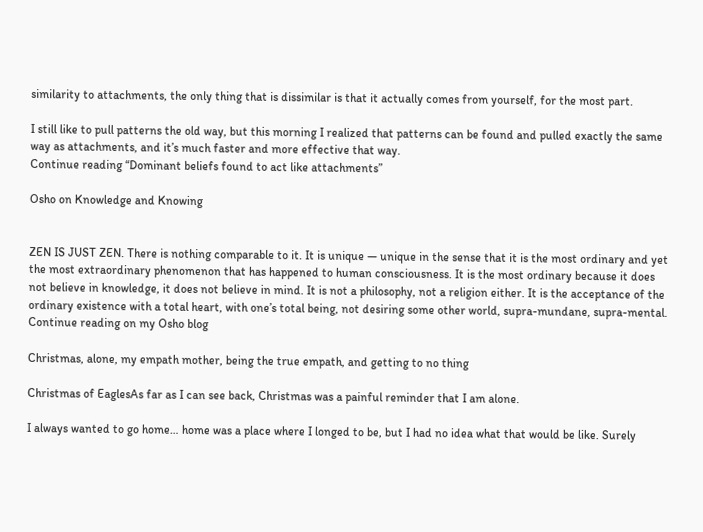similarity to attachments, the only thing that is dissimilar is that it actually comes from yourself, for the most part.

I still like to pull patterns the old way, but this morning I realized that patterns can be found and pulled exactly the same way as attachments, and it’s much faster and more effective that way.
Continue reading “Dominant beliefs found to act like attachments”

Osho on Knowledge and Knowing


ZEN IS JUST ZEN. There is nothing comparable to it. It is unique — unique in the sense that it is the most ordinary and yet the most extraordinary phenomenon that has happened to human consciousness. It is the most ordinary because it does not believe in knowledge, it does not believe in mind. It is not a philosophy, not a religion either. It is the acceptance of the ordinary existence with a total heart, with one’s total being, not desiring some other world, supra-mundane, supra-mental.
Continue reading on my Osho blog

Christmas, alone, my empath mother, being the true empath, and getting to no thing

Christmas of EaglesAs far as I can see back, Christmas was a painful reminder that I am alone.

I always wanted to go home… home was a place where I longed to be, but I had no idea what that would be like. Surely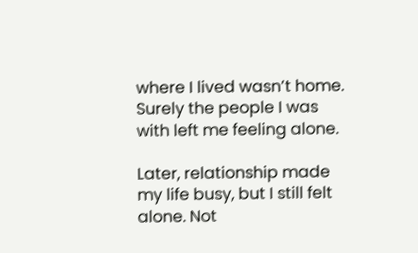where I lived wasn’t home. Surely the people I was with left me feeling alone.

Later, relationship made my life busy, but I still felt alone. Not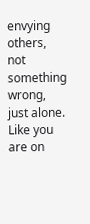envying others, not something wrong, just alone. Like you are on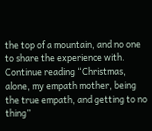the top of a mountain, and no one to share the experience with.
Continue reading “Christmas, alone, my empath mother, being the true empath, and getting to no thing”